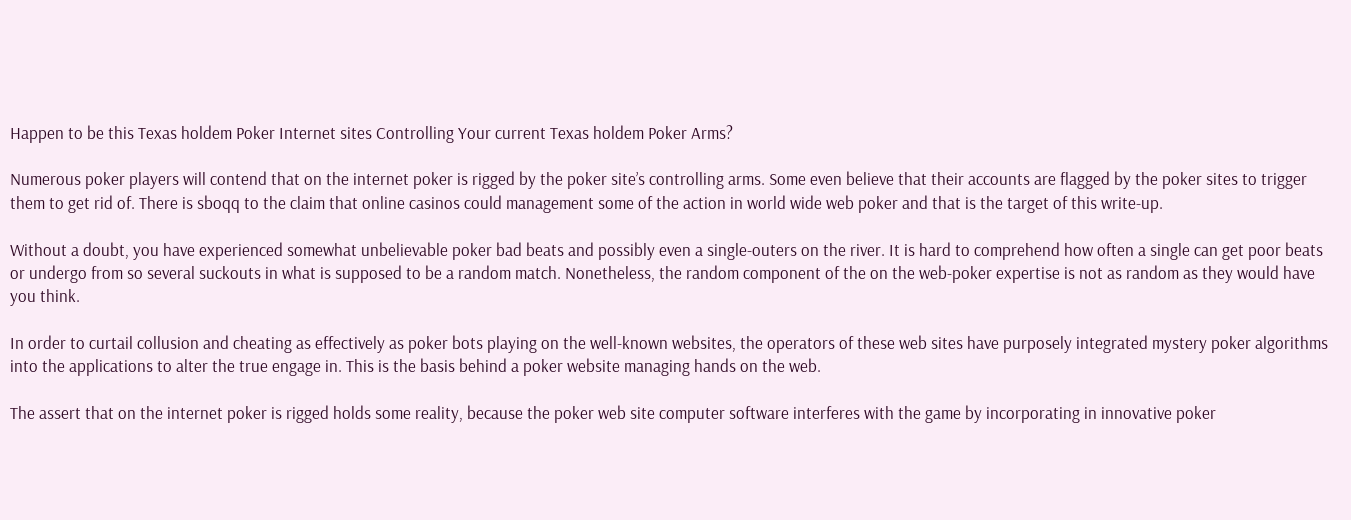Happen to be this Texas holdem Poker Internet sites Controlling Your current Texas holdem Poker Arms?

Numerous poker players will contend that on the internet poker is rigged by the poker site’s controlling arms. Some even believe that their accounts are flagged by the poker sites to trigger them to get rid of. There is sboqq to the claim that online casinos could management some of the action in world wide web poker and that is the target of this write-up.

Without a doubt, you have experienced somewhat unbelievable poker bad beats and possibly even a single-outers on the river. It is hard to comprehend how often a single can get poor beats or undergo from so several suckouts in what is supposed to be a random match. Nonetheless, the random component of the on the web-poker expertise is not as random as they would have you think.

In order to curtail collusion and cheating as effectively as poker bots playing on the well-known websites, the operators of these web sites have purposely integrated mystery poker algorithms into the applications to alter the true engage in. This is the basis behind a poker website managing hands on the web.

The assert that on the internet poker is rigged holds some reality, because the poker web site computer software interferes with the game by incorporating in innovative poker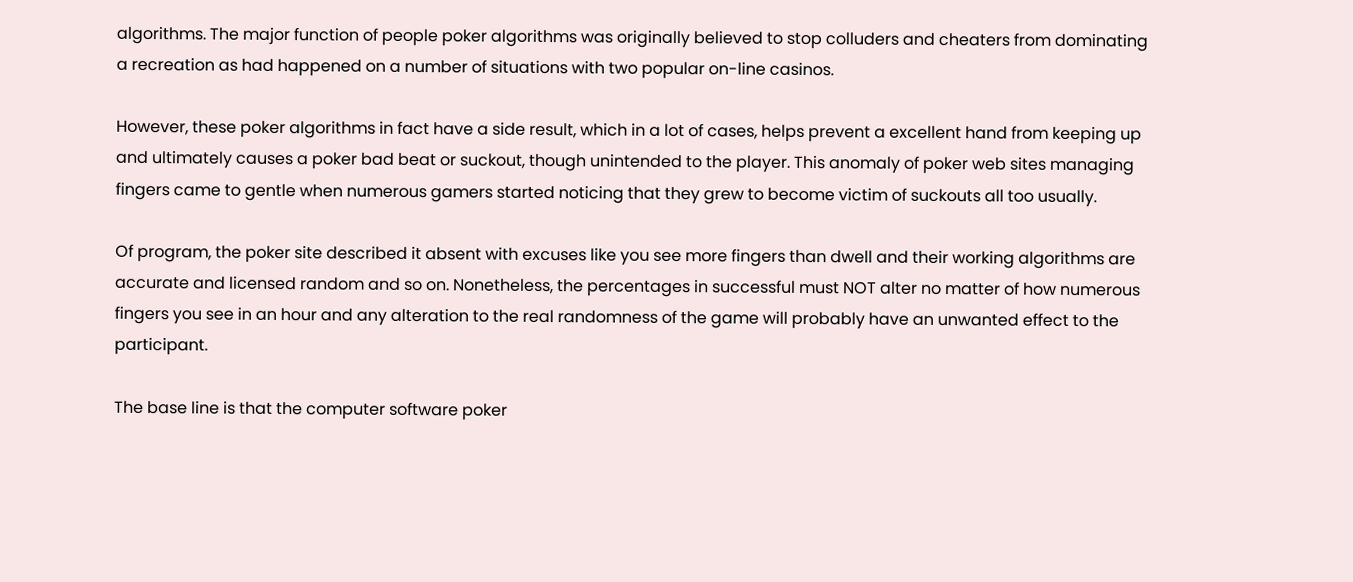algorithms. The major function of people poker algorithms was originally believed to stop colluders and cheaters from dominating a recreation as had happened on a number of situations with two popular on-line casinos.

However, these poker algorithms in fact have a side result, which in a lot of cases, helps prevent a excellent hand from keeping up and ultimately causes a poker bad beat or suckout, though unintended to the player. This anomaly of poker web sites managing fingers came to gentle when numerous gamers started noticing that they grew to become victim of suckouts all too usually.

Of program, the poker site described it absent with excuses like you see more fingers than dwell and their working algorithms are accurate and licensed random and so on. Nonetheless, the percentages in successful must NOT alter no matter of how numerous fingers you see in an hour and any alteration to the real randomness of the game will probably have an unwanted effect to the participant.

The base line is that the computer software poker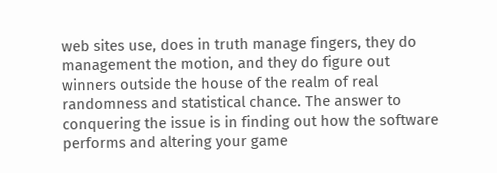web sites use, does in truth manage fingers, they do management the motion, and they do figure out winners outside the house of the realm of real randomness and statistical chance. The answer to conquering the issue is in finding out how the software performs and altering your game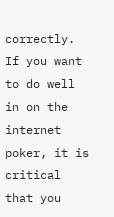correctly. If you want to do well in on the internet poker, it is critical that you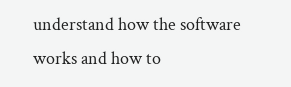understand how the software works and how to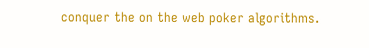conquer the on the web poker algorithms.